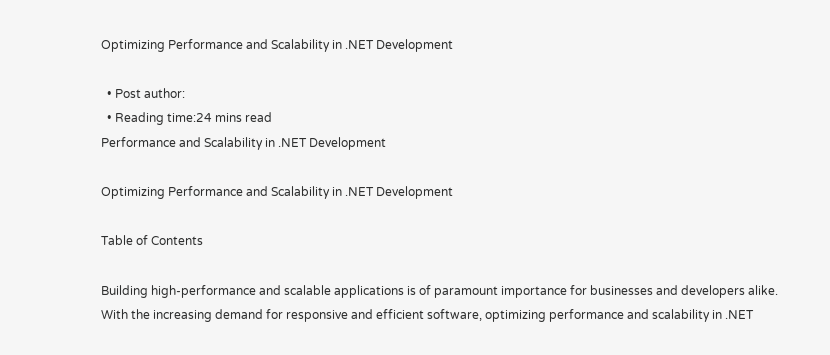Optimizing Performance and Scalability in .NET Development

  • Post author:
  • Reading time:24 mins read
Performance and Scalability in .NET Development

Optimizing Performance and Scalability in .NET Development

Table of Contents

Building high-performance and scalable applications is of paramount importance for businesses and developers alike. With the increasing demand for responsive and efficient software, optimizing performance and scalability in .NET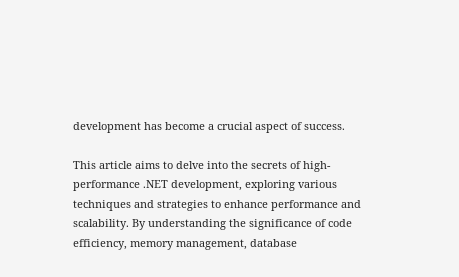development has become a crucial aspect of success.

This article aims to delve into the secrets of high-performance .NET development, exploring various techniques and strategies to enhance performance and scalability. By understanding the significance of code efficiency, memory management, database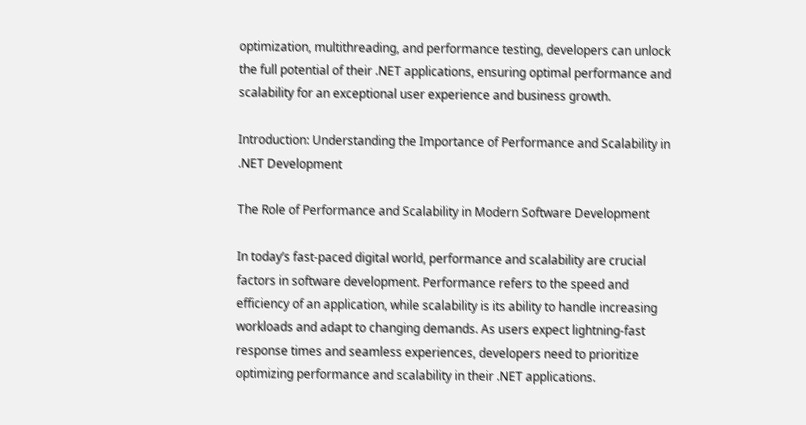optimization, multithreading, and performance testing, developers can unlock the full potential of their .NET applications, ensuring optimal performance and scalability for an exceptional user experience and business growth.

Introduction: Understanding the Importance of Performance and Scalability in .NET Development

The Role of Performance and Scalability in Modern Software Development

In today’s fast-paced digital world, performance and scalability are crucial factors in software development. Performance refers to the speed and efficiency of an application, while scalability is its ability to handle increasing workloads and adapt to changing demands. As users expect lightning-fast response times and seamless experiences, developers need to prioritize optimizing performance and scalability in their .NET applications.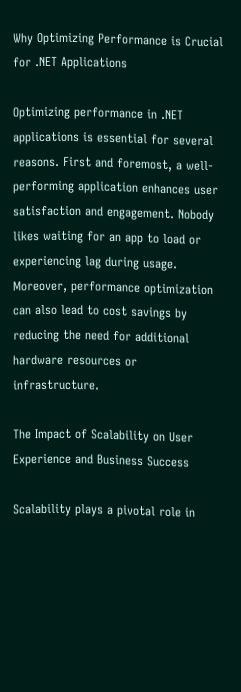Why Optimizing Performance is Crucial for .NET Applications

Optimizing performance in .NET applications is essential for several reasons. First and foremost, a well-performing application enhances user satisfaction and engagement. Nobody likes waiting for an app to load or experiencing lag during usage. Moreover, performance optimization can also lead to cost savings by reducing the need for additional hardware resources or infrastructure.

The Impact of Scalability on User Experience and Business Success

Scalability plays a pivotal role in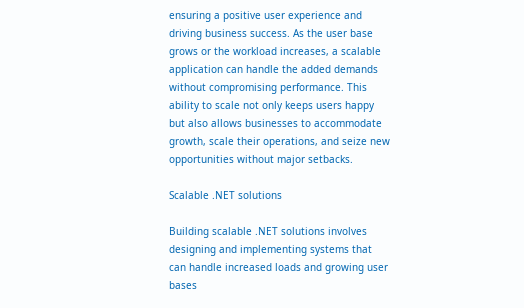ensuring a positive user experience and driving business success. As the user base grows or the workload increases, a scalable application can handle the added demands without compromising performance. This ability to scale not only keeps users happy but also allows businesses to accommodate growth, scale their operations, and seize new opportunities without major setbacks.

Scalable .NET solutions

Building scalable .NET solutions involves designing and implementing systems that can handle increased loads and growing user bases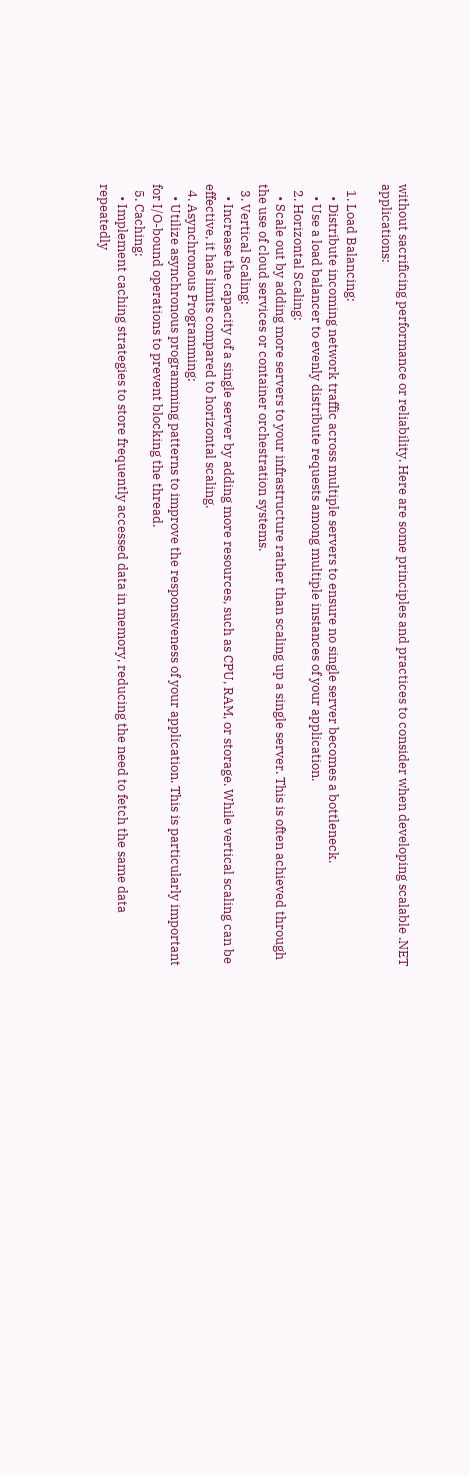without sacrificing performance or reliability. Here are some principles and practices to consider when developing scalable .NET applications:

  1. Load Balancing:
    • Distribute incoming network traffic across multiple servers to ensure no single server becomes a bottleneck.
    • Use a load balancer to evenly distribute requests among multiple instances of your application.
  2. Horizontal Scaling:
    • Scale out by adding more servers to your infrastructure rather than scaling up a single server. This is often achieved through the use of cloud services or container orchestration systems.
  3. Vertical Scaling:
    • Increase the capacity of a single server by adding more resources, such as CPU, RAM, or storage. While vertical scaling can be effective, it has limits compared to horizontal scaling.
  4. Asynchronous Programming:
    • Utilize asynchronous programming patterns to improve the responsiveness of your application. This is particularly important for I/O-bound operations to prevent blocking the thread.
  5. Caching:
    • Implement caching strategies to store frequently accessed data in memory, reducing the need to fetch the same data repeatedly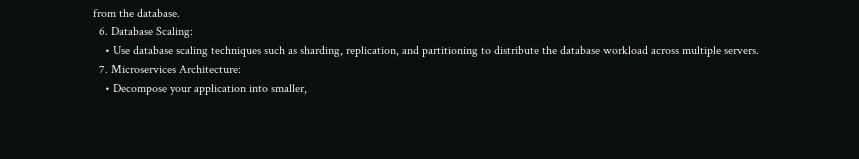from the database.
  6. Database Scaling:
    • Use database scaling techniques such as sharding, replication, and partitioning to distribute the database workload across multiple servers.
  7. Microservices Architecture:
    • Decompose your application into smaller,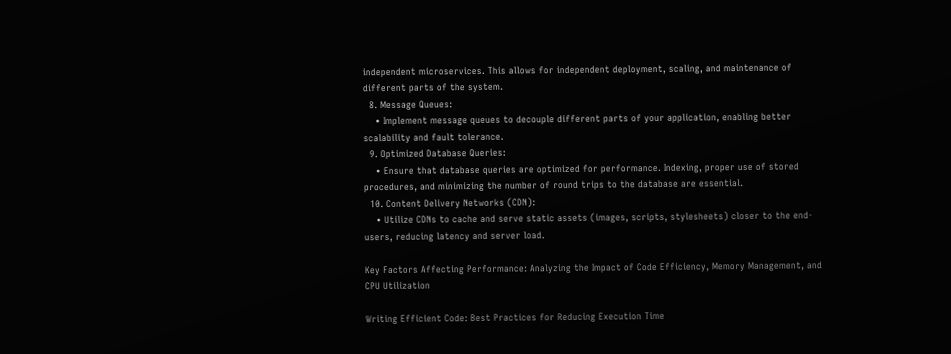independent microservices. This allows for independent deployment, scaling, and maintenance of different parts of the system.
  8. Message Queues:
    • Implement message queues to decouple different parts of your application, enabling better scalability and fault tolerance.
  9. Optimized Database Queries:
    • Ensure that database queries are optimized for performance. Indexing, proper use of stored procedures, and minimizing the number of round trips to the database are essential.
  10. Content Delivery Networks (CDN):
    • Utilize CDNs to cache and serve static assets (images, scripts, stylesheets) closer to the end-users, reducing latency and server load.

Key Factors Affecting Performance: Analyzing the Impact of Code Efficiency, Memory Management, and CPU Utilization

Writing Efficient Code: Best Practices for Reducing Execution Time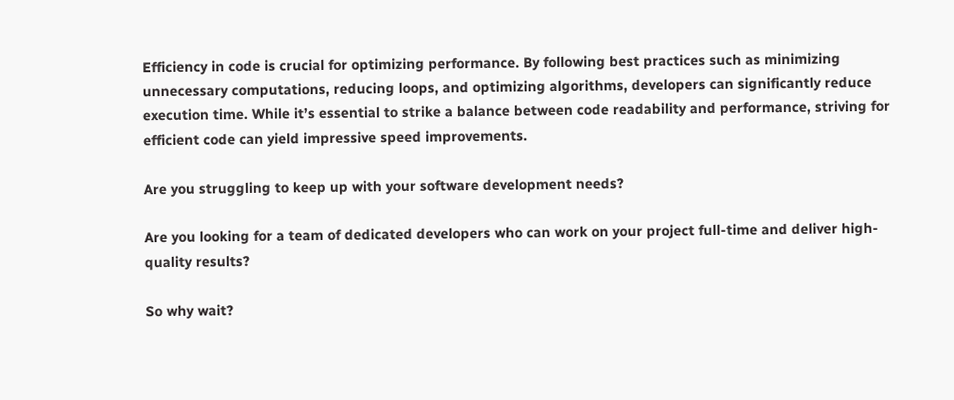Efficiency in code is crucial for optimizing performance. By following best practices such as minimizing unnecessary computations, reducing loops, and optimizing algorithms, developers can significantly reduce execution time. While it’s essential to strike a balance between code readability and performance, striving for efficient code can yield impressive speed improvements.

Are you struggling to keep up with your software development needs?

Are you looking for a team of dedicated developers who can work on your project full-time and deliver high-quality results?

So why wait?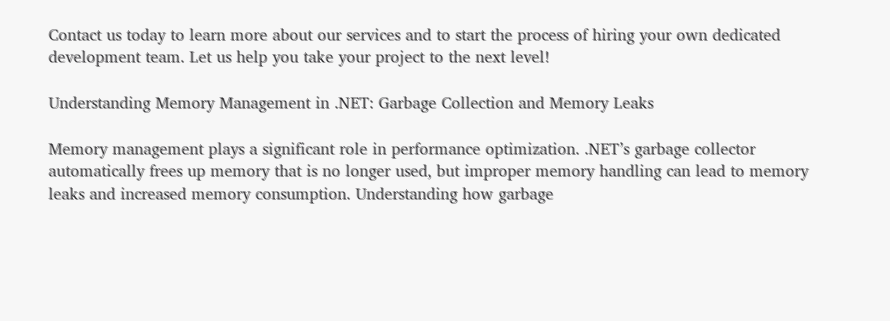Contact us today to learn more about our services and to start the process of hiring your own dedicated development team. Let us help you take your project to the next level!

Understanding Memory Management in .NET: Garbage Collection and Memory Leaks

Memory management plays a significant role in performance optimization. .NET’s garbage collector automatically frees up memory that is no longer used, but improper memory handling can lead to memory leaks and increased memory consumption. Understanding how garbage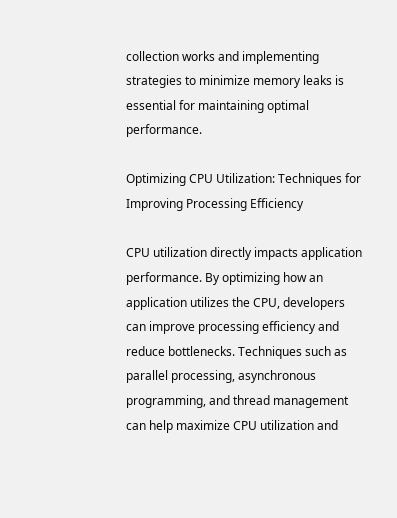collection works and implementing strategies to minimize memory leaks is essential for maintaining optimal performance.

Optimizing CPU Utilization: Techniques for Improving Processing Efficiency

CPU utilization directly impacts application performance. By optimizing how an application utilizes the CPU, developers can improve processing efficiency and reduce bottlenecks. Techniques such as parallel processing, asynchronous programming, and thread management can help maximize CPU utilization and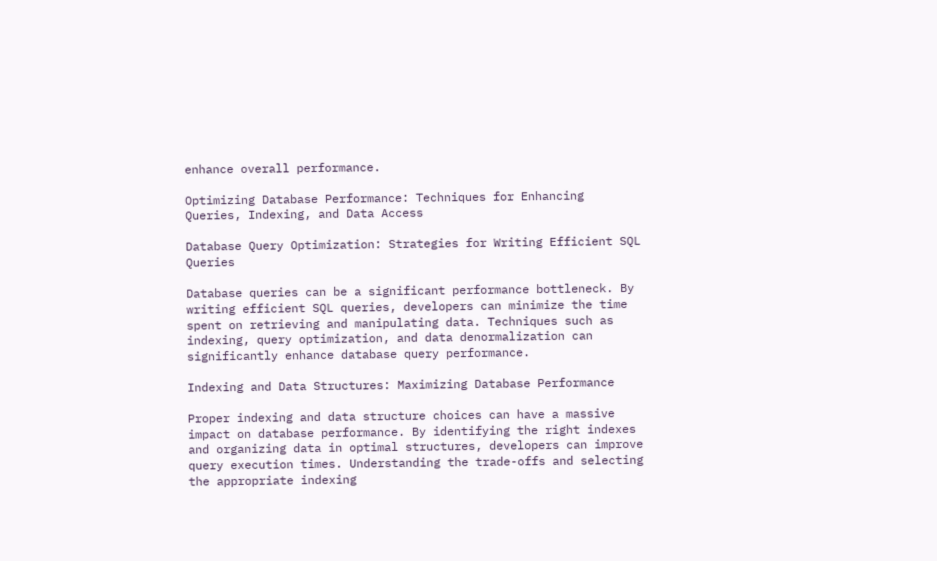enhance overall performance.

Optimizing Database Performance: Techniques for Enhancing Queries, Indexing, and Data Access

Database Query Optimization: Strategies for Writing Efficient SQL Queries

Database queries can be a significant performance bottleneck. By writing efficient SQL queries, developers can minimize the time spent on retrieving and manipulating data. Techniques such as indexing, query optimization, and data denormalization can significantly enhance database query performance.

Indexing and Data Structures: Maximizing Database Performance

Proper indexing and data structure choices can have a massive impact on database performance. By identifying the right indexes and organizing data in optimal structures, developers can improve query execution times. Understanding the trade-offs and selecting the appropriate indexing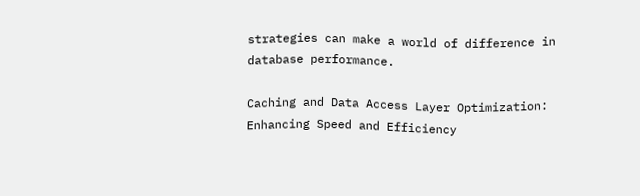strategies can make a world of difference in database performance.

Caching and Data Access Layer Optimization: Enhancing Speed and Efficiency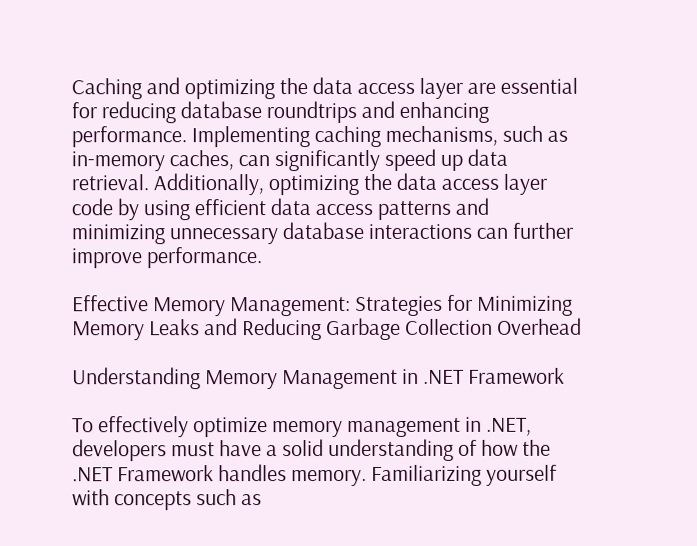Caching and optimizing the data access layer are essential for reducing database roundtrips and enhancing performance. Implementing caching mechanisms, such as in-memory caches, can significantly speed up data retrieval. Additionally, optimizing the data access layer code by using efficient data access patterns and minimizing unnecessary database interactions can further improve performance.

Effective Memory Management: Strategies for Minimizing Memory Leaks and Reducing Garbage Collection Overhead

Understanding Memory Management in .NET Framework

To effectively optimize memory management in .NET, developers must have a solid understanding of how the .NET Framework handles memory. Familiarizing yourself with concepts such as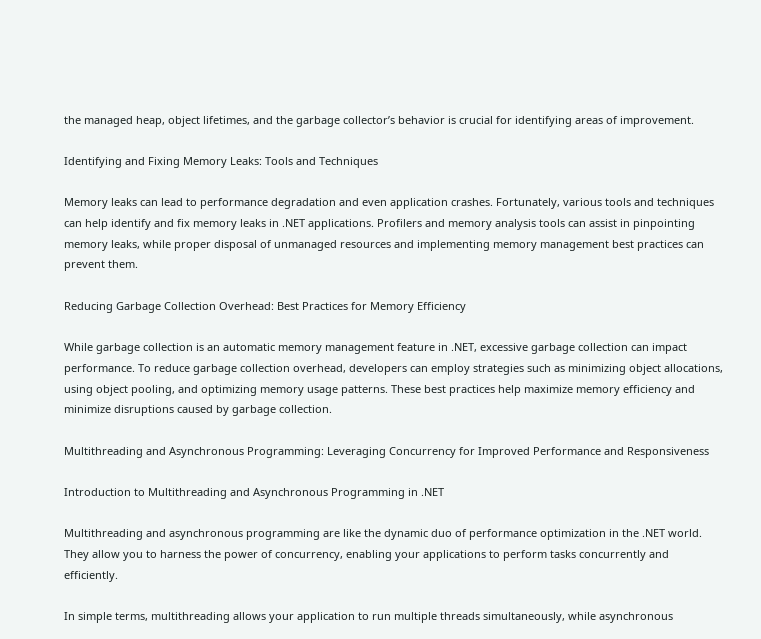the managed heap, object lifetimes, and the garbage collector’s behavior is crucial for identifying areas of improvement.

Identifying and Fixing Memory Leaks: Tools and Techniques

Memory leaks can lead to performance degradation and even application crashes. Fortunately, various tools and techniques can help identify and fix memory leaks in .NET applications. Profilers and memory analysis tools can assist in pinpointing memory leaks, while proper disposal of unmanaged resources and implementing memory management best practices can prevent them.

Reducing Garbage Collection Overhead: Best Practices for Memory Efficiency

While garbage collection is an automatic memory management feature in .NET, excessive garbage collection can impact performance. To reduce garbage collection overhead, developers can employ strategies such as minimizing object allocations, using object pooling, and optimizing memory usage patterns. These best practices help maximize memory efficiency and minimize disruptions caused by garbage collection.

Multithreading and Asynchronous Programming: Leveraging Concurrency for Improved Performance and Responsiveness

Introduction to Multithreading and Asynchronous Programming in .NET

Multithreading and asynchronous programming are like the dynamic duo of performance optimization in the .NET world. They allow you to harness the power of concurrency, enabling your applications to perform tasks concurrently and efficiently.

In simple terms, multithreading allows your application to run multiple threads simultaneously, while asynchronous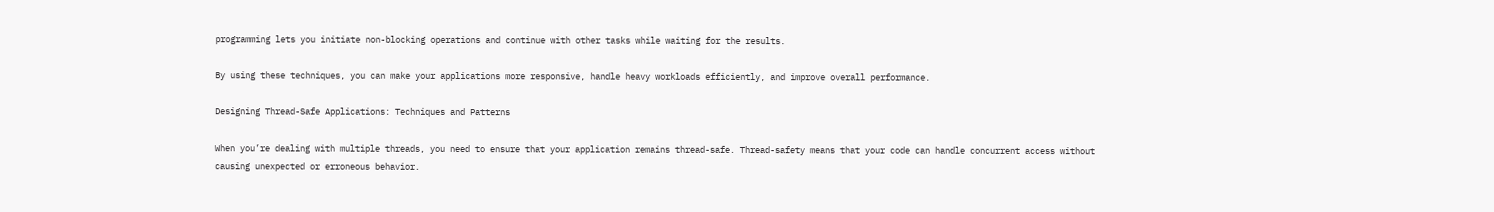programming lets you initiate non-blocking operations and continue with other tasks while waiting for the results.

By using these techniques, you can make your applications more responsive, handle heavy workloads efficiently, and improve overall performance.

Designing Thread-Safe Applications: Techniques and Patterns

When you’re dealing with multiple threads, you need to ensure that your application remains thread-safe. Thread-safety means that your code can handle concurrent access without causing unexpected or erroneous behavior.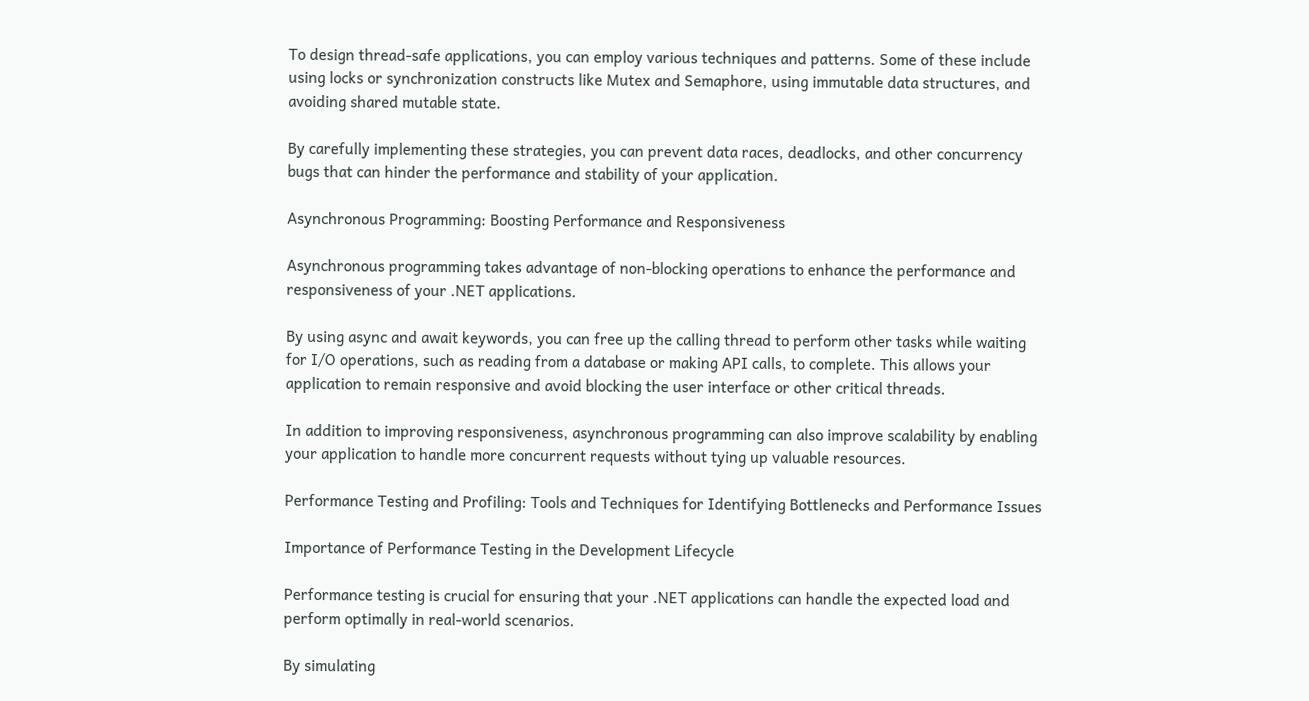To design thread-safe applications, you can employ various techniques and patterns. Some of these include using locks or synchronization constructs like Mutex and Semaphore, using immutable data structures, and avoiding shared mutable state.

By carefully implementing these strategies, you can prevent data races, deadlocks, and other concurrency bugs that can hinder the performance and stability of your application.

Asynchronous Programming: Boosting Performance and Responsiveness

Asynchronous programming takes advantage of non-blocking operations to enhance the performance and responsiveness of your .NET applications.

By using async and await keywords, you can free up the calling thread to perform other tasks while waiting for I/O operations, such as reading from a database or making API calls, to complete. This allows your application to remain responsive and avoid blocking the user interface or other critical threads.

In addition to improving responsiveness, asynchronous programming can also improve scalability by enabling your application to handle more concurrent requests without tying up valuable resources.

Performance Testing and Profiling: Tools and Techniques for Identifying Bottlenecks and Performance Issues

Importance of Performance Testing in the Development Lifecycle

Performance testing is crucial for ensuring that your .NET applications can handle the expected load and perform optimally in real-world scenarios.

By simulating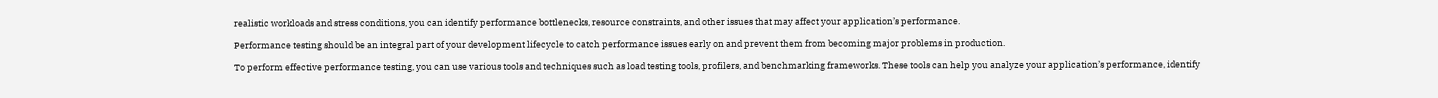realistic workloads and stress conditions, you can identify performance bottlenecks, resource constraints, and other issues that may affect your application’s performance.

Performance testing should be an integral part of your development lifecycle to catch performance issues early on and prevent them from becoming major problems in production.

To perform effective performance testing, you can use various tools and techniques such as load testing tools, profilers, and benchmarking frameworks. These tools can help you analyze your application’s performance, identify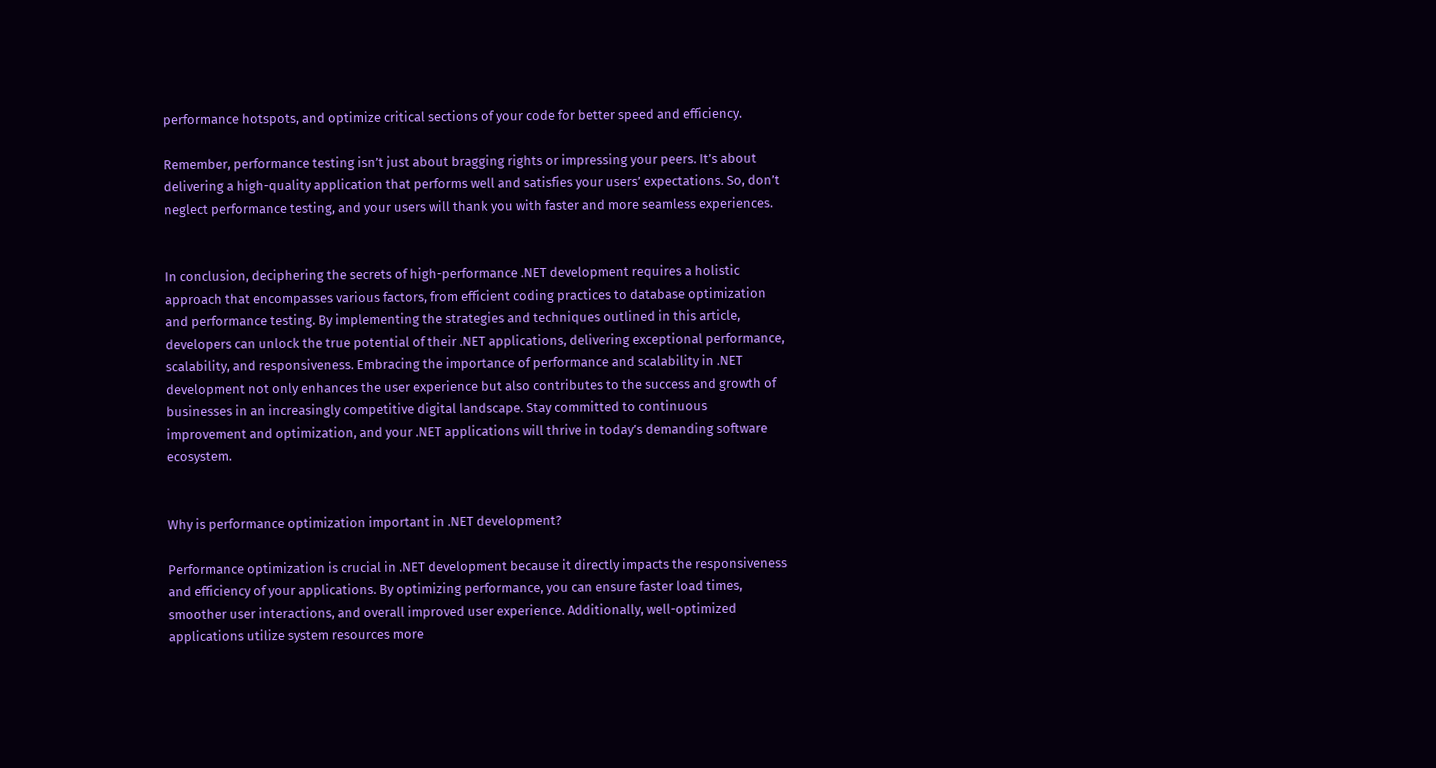performance hotspots, and optimize critical sections of your code for better speed and efficiency.

Remember, performance testing isn’t just about bragging rights or impressing your peers. It’s about delivering a high-quality application that performs well and satisfies your users’ expectations. So, don’t neglect performance testing, and your users will thank you with faster and more seamless experiences.


In conclusion, deciphering the secrets of high-performance .NET development requires a holistic approach that encompasses various factors, from efficient coding practices to database optimization and performance testing. By implementing the strategies and techniques outlined in this article, developers can unlock the true potential of their .NET applications, delivering exceptional performance, scalability, and responsiveness. Embracing the importance of performance and scalability in .NET development not only enhances the user experience but also contributes to the success and growth of businesses in an increasingly competitive digital landscape. Stay committed to continuous improvement and optimization, and your .NET applications will thrive in today’s demanding software ecosystem.


Why is performance optimization important in .NET development?

Performance optimization is crucial in .NET development because it directly impacts the responsiveness and efficiency of your applications. By optimizing performance, you can ensure faster load times, smoother user interactions, and overall improved user experience. Additionally, well-optimized applications utilize system resources more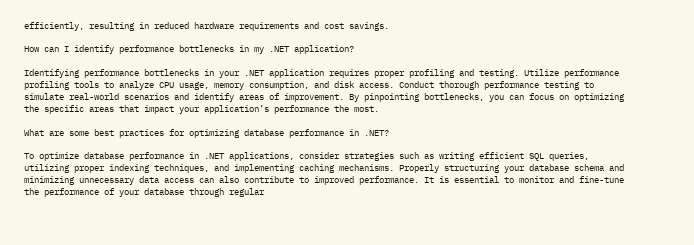efficiently, resulting in reduced hardware requirements and cost savings.

How can I identify performance bottlenecks in my .NET application?

Identifying performance bottlenecks in your .NET application requires proper profiling and testing. Utilize performance profiling tools to analyze CPU usage, memory consumption, and disk access. Conduct thorough performance testing to simulate real-world scenarios and identify areas of improvement. By pinpointing bottlenecks, you can focus on optimizing the specific areas that impact your application’s performance the most.

What are some best practices for optimizing database performance in .NET?

To optimize database performance in .NET applications, consider strategies such as writing efficient SQL queries, utilizing proper indexing techniques, and implementing caching mechanisms. Properly structuring your database schema and minimizing unnecessary data access can also contribute to improved performance. It is essential to monitor and fine-tune the performance of your database through regular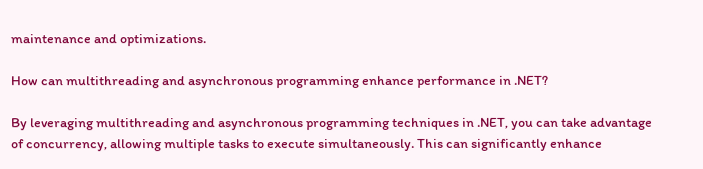maintenance and optimizations.

How can multithreading and asynchronous programming enhance performance in .NET?

By leveraging multithreading and asynchronous programming techniques in .NET, you can take advantage of concurrency, allowing multiple tasks to execute simultaneously. This can significantly enhance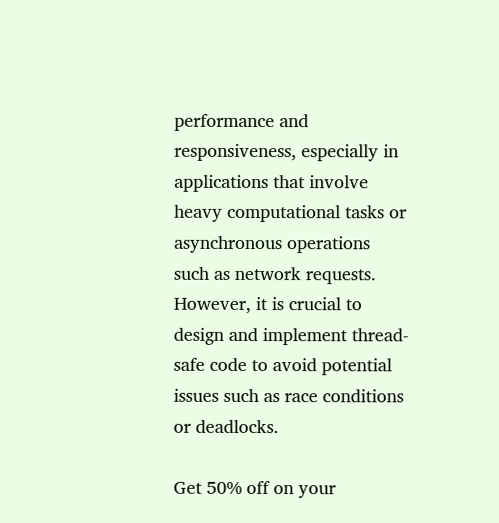performance and responsiveness, especially in applications that involve heavy computational tasks or asynchronous operations such as network requests. However, it is crucial to design and implement thread-safe code to avoid potential issues such as race conditions or deadlocks.

Get 50% off on your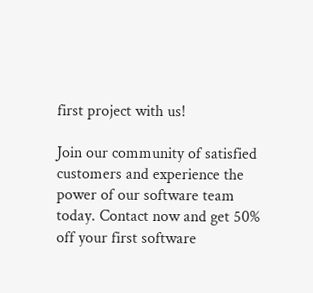first project with us!

Join our community of satisfied customers and experience the power of our software team today. Contact now and get 50% off your first software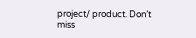project/ product. Don’t miss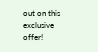out on this exclusive offer!